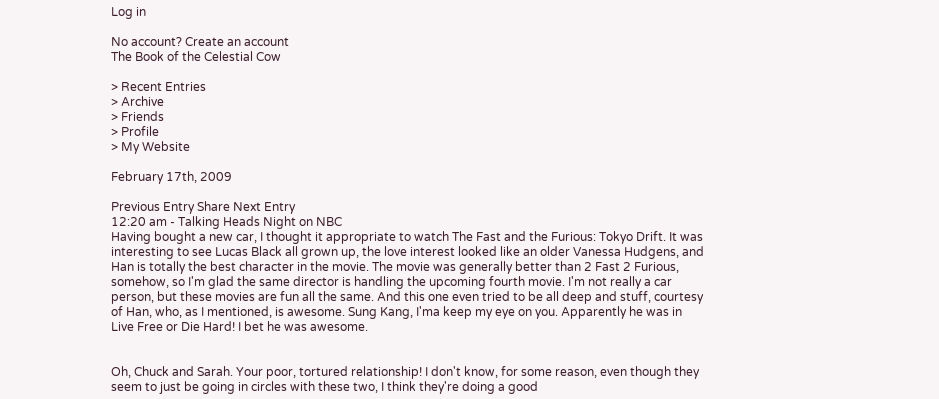Log in

No account? Create an account
The Book of the Celestial Cow

> Recent Entries
> Archive
> Friends
> Profile
> My Website

February 17th, 2009

Previous Entry Share Next Entry
12:20 am - Talking Heads Night on NBC
Having bought a new car, I thought it appropriate to watch The Fast and the Furious: Tokyo Drift. It was interesting to see Lucas Black all grown up, the love interest looked like an older Vanessa Hudgens, and Han is totally the best character in the movie. The movie was generally better than 2 Fast 2 Furious, somehow, so I'm glad the same director is handling the upcoming fourth movie. I'm not really a car person, but these movies are fun all the same. And this one even tried to be all deep and stuff, courtesy of Han, who, as I mentioned, is awesome. Sung Kang, I'ma keep my eye on you. Apparently he was in Live Free or Die Hard! I bet he was awesome.


Oh, Chuck and Sarah. Your poor, tortured relationship! I don't know, for some reason, even though they seem to just be going in circles with these two, I think they're doing a good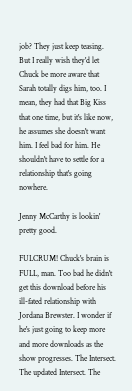job? They just keep teasing. But I really wish they'd let Chuck be more aware that Sarah totally digs him, too. I mean, they had that Big Kiss that one time, but it's like now, he assumes she doesn't want him. I feel bad for him. He shouldn't have to settle for a relationship that's going nowhere.

Jenny McCarthy is lookin' pretty good.

FULCRUM! Chuck's brain is FULL, man. Too bad he didn't get this download before his ill-fated relationship with Jordana Brewster. I wonder if he's just going to keep more and more downloads as the show progresses. The Intersect. The updated Intersect. The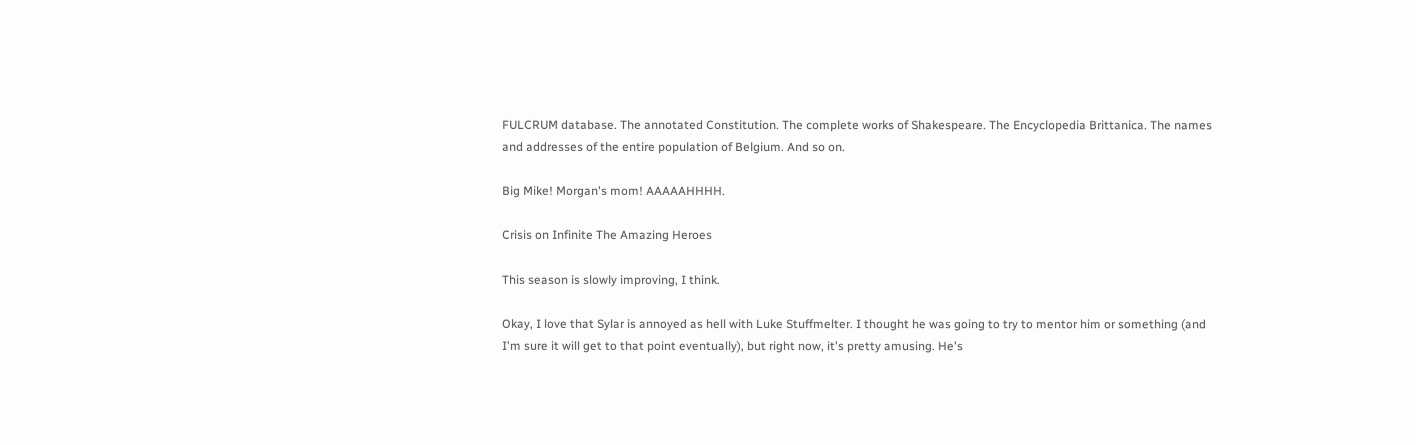FULCRUM database. The annotated Constitution. The complete works of Shakespeare. The Encyclopedia Brittanica. The names and addresses of the entire population of Belgium. And so on.

Big Mike! Morgan's mom! AAAAAHHHH.

Crisis on Infinite The Amazing Heroes

This season is slowly improving, I think.

Okay, I love that Sylar is annoyed as hell with Luke Stuffmelter. I thought he was going to try to mentor him or something (and I'm sure it will get to that point eventually), but right now, it's pretty amusing. He's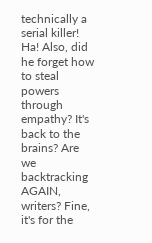technically a serial killer! Ha! Also, did he forget how to steal powers through empathy? It's back to the brains? Are we backtracking AGAIN, writers? Fine, it's for the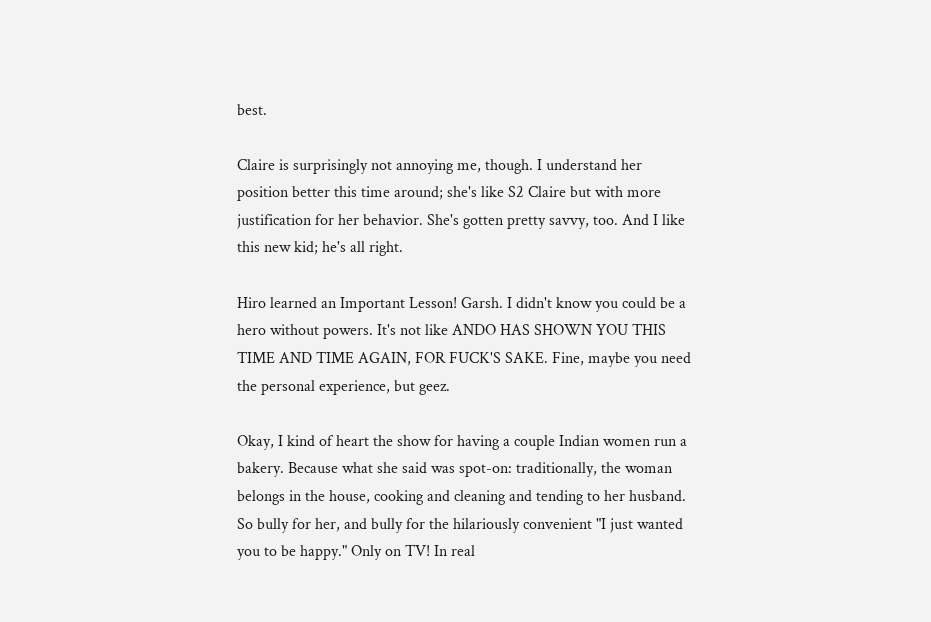best.

Claire is surprisingly not annoying me, though. I understand her position better this time around; she's like S2 Claire but with more justification for her behavior. She's gotten pretty savvy, too. And I like this new kid; he's all right.

Hiro learned an Important Lesson! Garsh. I didn't know you could be a hero without powers. It's not like ANDO HAS SHOWN YOU THIS TIME AND TIME AGAIN, FOR FUCK'S SAKE. Fine, maybe you need the personal experience, but geez.

Okay, I kind of heart the show for having a couple Indian women run a bakery. Because what she said was spot-on: traditionally, the woman belongs in the house, cooking and cleaning and tending to her husband. So bully for her, and bully for the hilariously convenient "I just wanted you to be happy." Only on TV! In real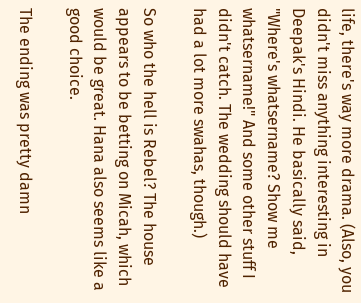life, there's way more drama. (Also, you didn't miss anything interesting in Deepak's Hindi. He basically said, "Where's whatsername? Show me whatsername!" And some other stuff I didn't catch. The wedding should have had a lot more swahas, though.)

So who the hell is Rebel? The house appears to be betting on Micah, which would be great. Hana also seems like a good choice.

The ending was pretty damn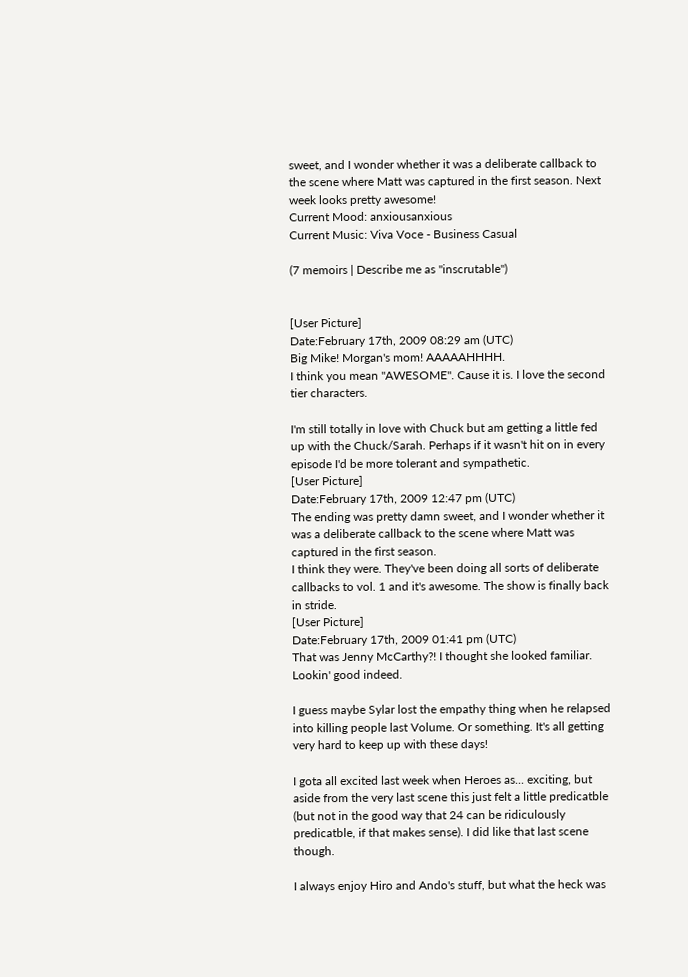sweet, and I wonder whether it was a deliberate callback to the scene where Matt was captured in the first season. Next week looks pretty awesome!
Current Mood: anxiousanxious
Current Music: Viva Voce - Business Casual

(7 memoirs | Describe me as "inscrutable")


[User Picture]
Date:February 17th, 2009 08:29 am (UTC)
Big Mike! Morgan's mom! AAAAAHHHH.
I think you mean "AWESOME". Cause it is. I love the second tier characters.

I'm still totally in love with Chuck but am getting a little fed up with the Chuck/Sarah. Perhaps if it wasn't hit on in every episode I'd be more tolerant and sympathetic.
[User Picture]
Date:February 17th, 2009 12:47 pm (UTC)
The ending was pretty damn sweet, and I wonder whether it was a deliberate callback to the scene where Matt was captured in the first season.
I think they were. They've been doing all sorts of deliberate callbacks to vol. 1 and it's awesome. The show is finally back in stride.
[User Picture]
Date:February 17th, 2009 01:41 pm (UTC)
That was Jenny McCarthy?! I thought she looked familiar. Lookin' good indeed.

I guess maybe Sylar lost the empathy thing when he relapsed into killing people last Volume. Or something. It's all getting very hard to keep up with these days!

I gota all excited last week when Heroes as... exciting, but aside from the very last scene this just felt a little predicatble (but not in the good way that 24 can be ridiculously predicatble, if that makes sense). I did like that last scene though.

I always enjoy Hiro and Ando's stuff, but what the heck was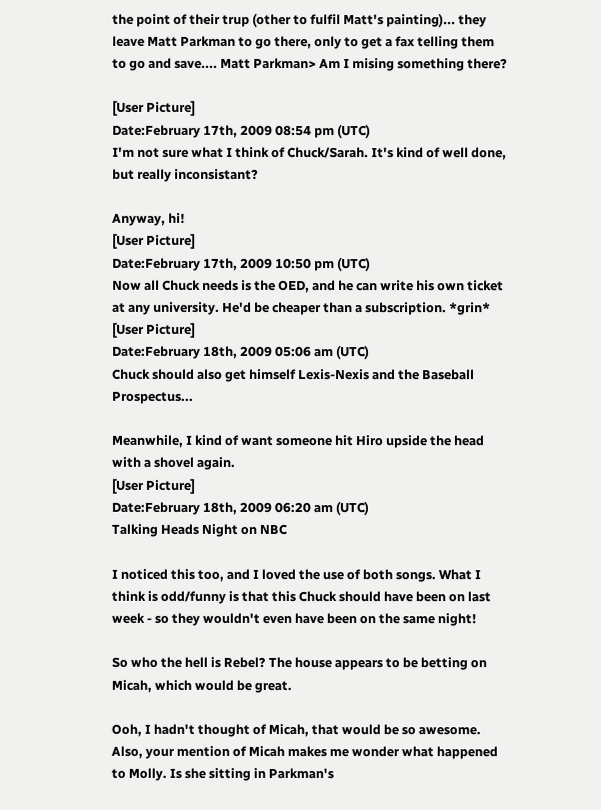the point of their trup (other to fulfil Matt's painting)... they leave Matt Parkman to go there, only to get a fax telling them to go and save.... Matt Parkman> Am I mising something there?

[User Picture]
Date:February 17th, 2009 08:54 pm (UTC)
I'm not sure what I think of Chuck/Sarah. It's kind of well done, but really inconsistant?

Anyway, hi!
[User Picture]
Date:February 17th, 2009 10:50 pm (UTC)
Now all Chuck needs is the OED, and he can write his own ticket at any university. He'd be cheaper than a subscription. *grin*
[User Picture]
Date:February 18th, 2009 05:06 am (UTC)
Chuck should also get himself Lexis-Nexis and the Baseball Prospectus...

Meanwhile, I kind of want someone hit Hiro upside the head with a shovel again.
[User Picture]
Date:February 18th, 2009 06:20 am (UTC)
Talking Heads Night on NBC

I noticed this too, and I loved the use of both songs. What I think is odd/funny is that this Chuck should have been on last week - so they wouldn't even have been on the same night!

So who the hell is Rebel? The house appears to be betting on Micah, which would be great.

Ooh, I hadn't thought of Micah, that would be so awesome. Also, your mention of Micah makes me wonder what happened to Molly. Is she sitting in Parkman's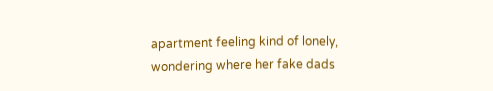apartment feeling kind of lonely, wondering where her fake dads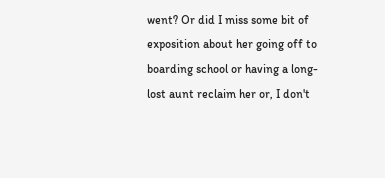went? Or did I miss some bit of exposition about her going off to boarding school or having a long-lost aunt reclaim her or, I don't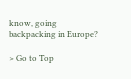know, going backpacking in Europe?

> Go to Top